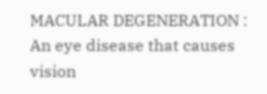MACULAR DEGENERATION : An eye disease that causes vision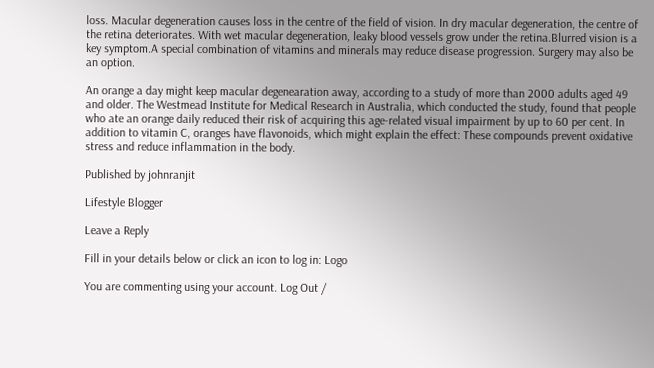loss. Macular degeneration causes loss in the centre of the field of vision. In dry macular degeneration, the centre of the retina deteriorates. With wet macular degeneration, leaky blood vessels grow under the retina.Blurred vision is a key symptom.A special combination of vitamins and minerals may reduce disease progression. Surgery may also be an option.

An orange a day might keep macular degenearation away, according to a study of more than 2000 adults aged 49 and older. The Westmead Institute for Medical Research in Australia, which conducted the study, found that people who ate an orange daily reduced their risk of acquiring this age-related visual impairment by up to 60 per cent. In addition to vitamin C, oranges have flavonoids, which might explain the effect: These compounds prevent oxidative stress and reduce inflammation in the body.

Published by johnranjit

Lifestyle Blogger

Leave a Reply

Fill in your details below or click an icon to log in: Logo

You are commenting using your account. Log Out /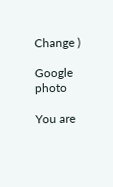Change )

Google photo

You are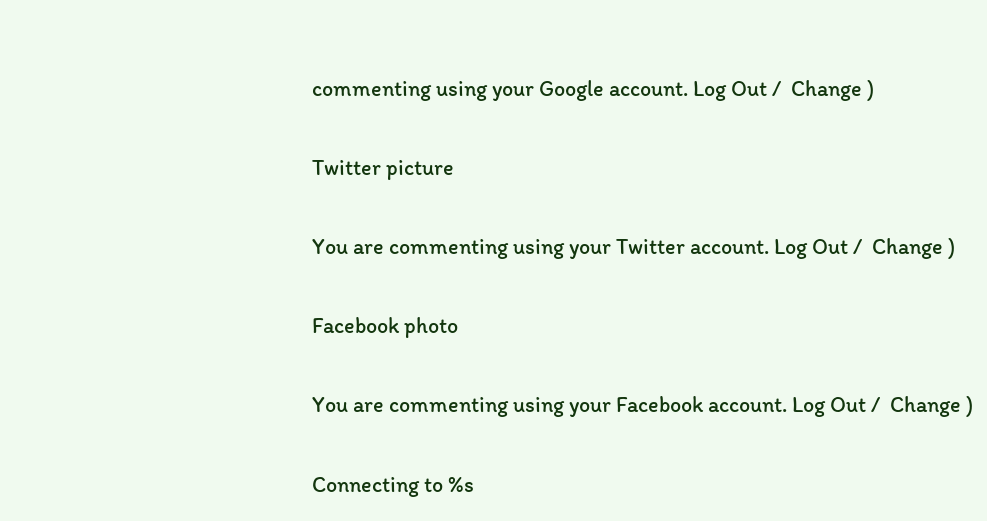commenting using your Google account. Log Out /  Change )

Twitter picture

You are commenting using your Twitter account. Log Out /  Change )

Facebook photo

You are commenting using your Facebook account. Log Out /  Change )

Connecting to %s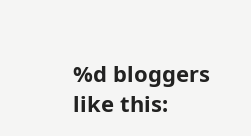%d bloggers like this: